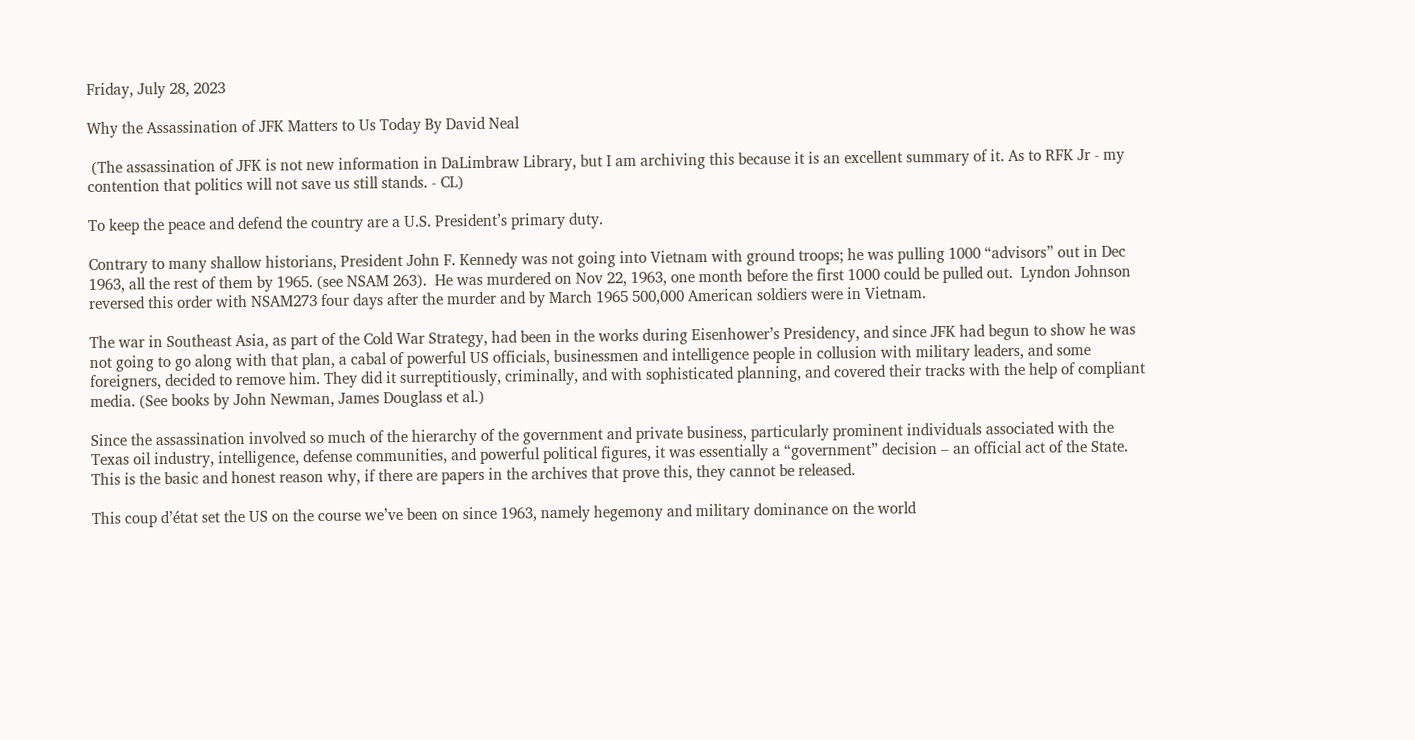Friday, July 28, 2023

Why the Assassination of JFK Matters to Us Today By David Neal

 (The assassination of JFK is not new information in DaLimbraw Library, but I am archiving this because it is an excellent summary of it. As to RFK Jr - my contention that politics will not save us still stands. - CL)

To keep the peace and defend the country are a U.S. President’s primary duty.

Contrary to many shallow historians, President John F. Kennedy was not going into Vietnam with ground troops; he was pulling 1000 “advisors” out in Dec 1963, all the rest of them by 1965. (see NSAM 263).  He was murdered on Nov 22, 1963, one month before the first 1000 could be pulled out.  Lyndon Johnson reversed this order with NSAM273 four days after the murder and by March 1965 500,000 American soldiers were in Vietnam.

The war in Southeast Asia, as part of the Cold War Strategy, had been in the works during Eisenhower’s Presidency, and since JFK had begun to show he was not going to go along with that plan, a cabal of powerful US officials, businessmen and intelligence people in collusion with military leaders, and some foreigners, decided to remove him. They did it surreptitiously, criminally, and with sophisticated planning, and covered their tracks with the help of compliant media. (See books by John Newman, James Douglass et al.)

Since the assassination involved so much of the hierarchy of the government and private business, particularly prominent individuals associated with the Texas oil industry, intelligence, defense communities, and powerful political figures, it was essentially a “government” decision – an official act of the State. This is the basic and honest reason why, if there are papers in the archives that prove this, they cannot be released.

This coup d’état set the US on the course we’ve been on since 1963, namely hegemony and military dominance on the world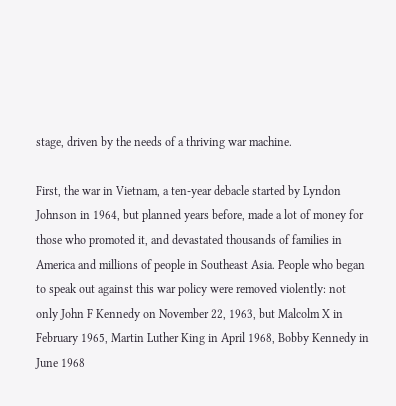stage, driven by the needs of a thriving war machine.

First, the war in Vietnam, a ten-year debacle started by Lyndon Johnson in 1964, but planned years before, made a lot of money for those who promoted it, and devastated thousands of families in America and millions of people in Southeast Asia. People who began to speak out against this war policy were removed violently: not only John F Kennedy on November 22, 1963, but Malcolm X in February 1965, Martin Luther King in April 1968, Bobby Kennedy in June 1968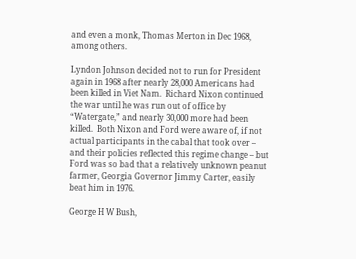and even a monk, Thomas Merton in Dec 1968, among others.

Lyndon Johnson decided not to run for President again in 1968 after nearly 28,000 Americans had been killed in Viet Nam.  Richard Nixon continued the war until he was run out of office by “Watergate,” and nearly 30,000 more had been killed.  Both Nixon and Ford were aware of, if not actual participants in the cabal that took over – and their policies reflected this regime change – but Ford was so bad that a relatively unknown peanut farmer, Georgia Governor Jimmy Carter, easily beat him in 1976.

George H W Bush,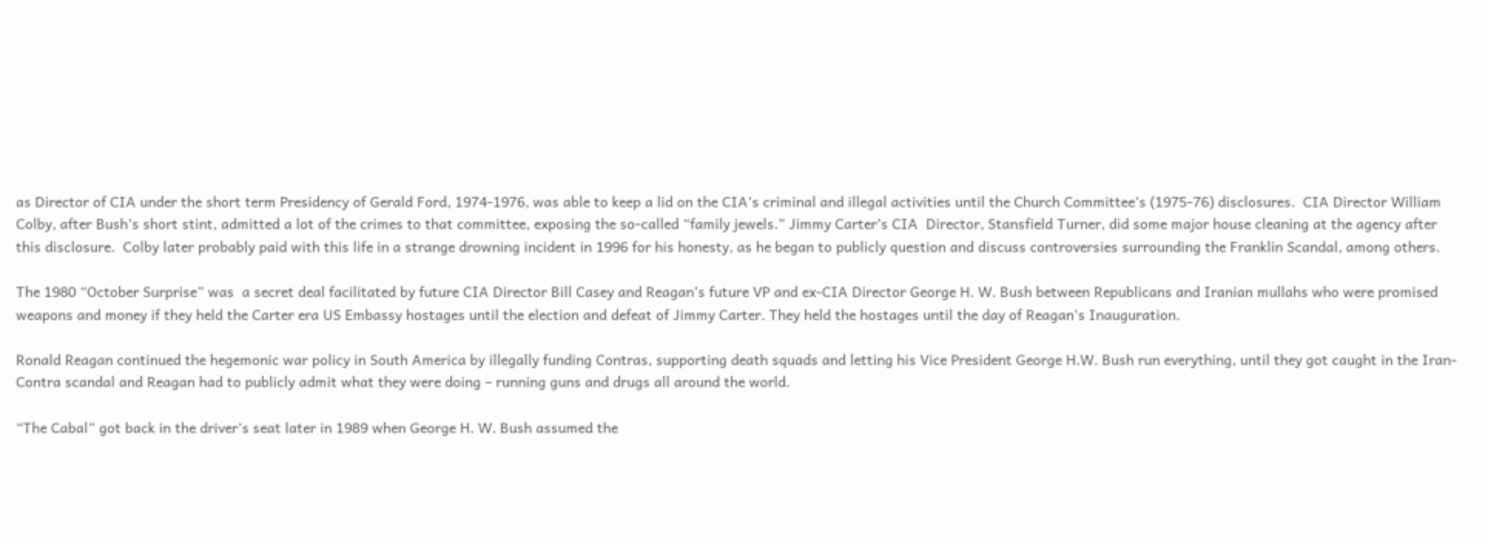as Director of CIA under the short term Presidency of Gerald Ford, 1974-1976, was able to keep a lid on the CIA’s criminal and illegal activities until the Church Committee’s (1975-76) disclosures.  CIA Director William Colby, after Bush’s short stint, admitted a lot of the crimes to that committee, exposing the so-called “family jewels.” Jimmy Carter’s CIA  Director, Stansfield Turner, did some major house cleaning at the agency after this disclosure.  Colby later probably paid with this life in a strange drowning incident in 1996 for his honesty, as he began to publicly question and discuss controversies surrounding the Franklin Scandal, among others.

The 1980 “October Surprise” was  a secret deal facilitated by future CIA Director Bill Casey and Reagan’s future VP and ex-CIA Director George H. W. Bush between Republicans and Iranian mullahs who were promised weapons and money if they held the Carter era US Embassy hostages until the election and defeat of Jimmy Carter. They held the hostages until the day of Reagan’s Inauguration.

Ronald Reagan continued the hegemonic war policy in South America by illegally funding Contras, supporting death squads and letting his Vice President George H.W. Bush run everything, until they got caught in the Iran-Contra scandal and Reagan had to publicly admit what they were doing – running guns and drugs all around the world.

“The Cabal” got back in the driver’s seat later in 1989 when George H. W. Bush assumed the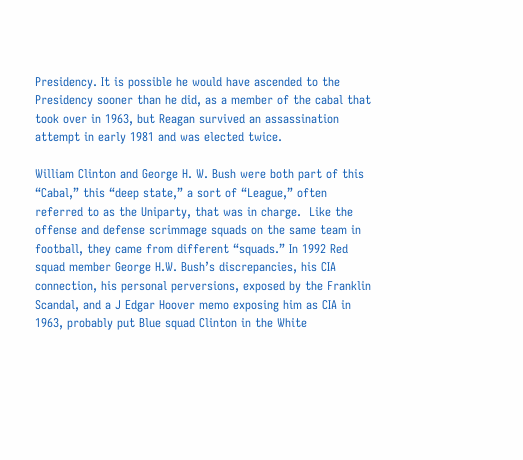Presidency. It is possible he would have ascended to the Presidency sooner than he did, as a member of the cabal that took over in 1963, but Reagan survived an assassination attempt in early 1981 and was elected twice.

William Clinton and George H. W. Bush were both part of this “Cabal,” this “deep state,” a sort of “League,” often referred to as the Uniparty, that was in charge.  Like the offense and defense scrimmage squads on the same team in football, they came from different “squads.” In 1992 Red squad member George H.W. Bush’s discrepancies, his CIA connection, his personal perversions, exposed by the Franklin Scandal, and a J Edgar Hoover memo exposing him as CIA in 1963, probably put Blue squad Clinton in the White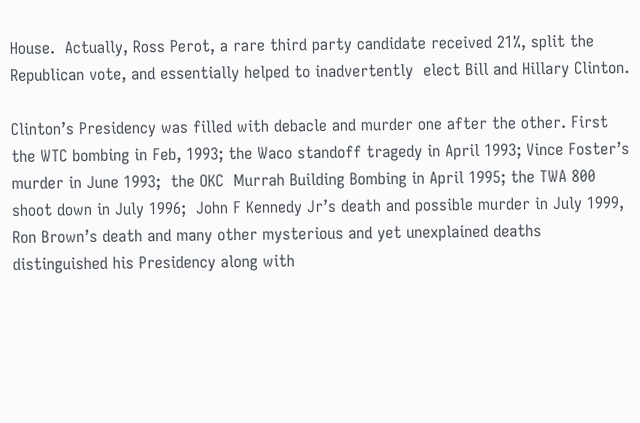House.  Actually, Ross Perot, a rare third party candidate received 21%, split the Republican vote, and essentially helped to inadvertently  elect Bill and Hillary Clinton.

Clinton’s Presidency was filled with debacle and murder one after the other. First the WTC bombing in Feb, 1993; the Waco standoff tragedy in April 1993; Vince Foster’s murder in June 1993;  the OKC  Murrah Building Bombing in April 1995; the TWA 800 shoot down in July 1996;  John F Kennedy Jr’s death and possible murder in July 1999, Ron Brown’s death and many other mysterious and yet unexplained deaths distinguished his Presidency along with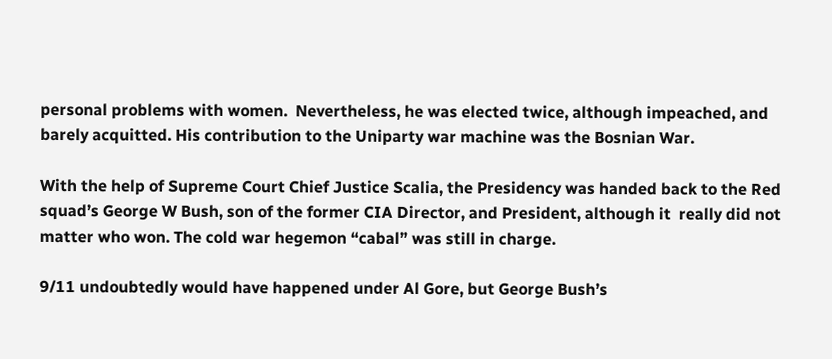personal problems with women.  Nevertheless, he was elected twice, although impeached, and barely acquitted. His contribution to the Uniparty war machine was the Bosnian War.

With the help of Supreme Court Chief Justice Scalia, the Presidency was handed back to the Red squad’s George W Bush, son of the former CIA Director, and President, although it  really did not matter who won. The cold war hegemon “cabal” was still in charge.

9/11 undoubtedly would have happened under Al Gore, but George Bush’s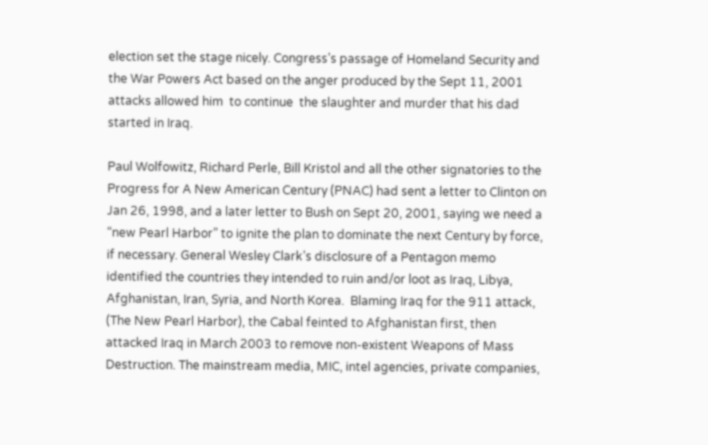election set the stage nicely. Congress’s passage of Homeland Security and the War Powers Act based on the anger produced by the Sept 11, 2001 attacks allowed him  to continue  the slaughter and murder that his dad started in Iraq.

Paul Wolfowitz, Richard Perle, Bill Kristol and all the other signatories to the Progress for A New American Century (PNAC) had sent a letter to Clinton on Jan 26, 1998, and a later letter to Bush on Sept 20, 2001, saying we need a “new Pearl Harbor” to ignite the plan to dominate the next Century by force, if necessary. General Wesley Clark’s disclosure of a Pentagon memo identified the countries they intended to ruin and/or loot as Iraq, Libya, Afghanistan, Iran, Syria, and North Korea.  Blaming Iraq for the 911 attack, (The New Pearl Harbor), the Cabal feinted to Afghanistan first, then attacked Iraq in March 2003 to remove non-existent Weapons of Mass Destruction. The mainstream media, MIC, intel agencies, private companies,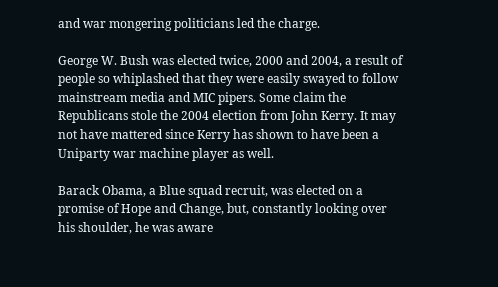and war mongering politicians led the charge.

George W. Bush was elected twice, 2000 and 2004, a result of people so whiplashed that they were easily swayed to follow mainstream media and MIC pipers. Some claim the Republicans stole the 2004 election from John Kerry. It may not have mattered since Kerry has shown to have been a Uniparty war machine player as well.

Barack Obama, a Blue squad recruit, was elected on a promise of Hope and Change, but, constantly looking over his shoulder, he was aware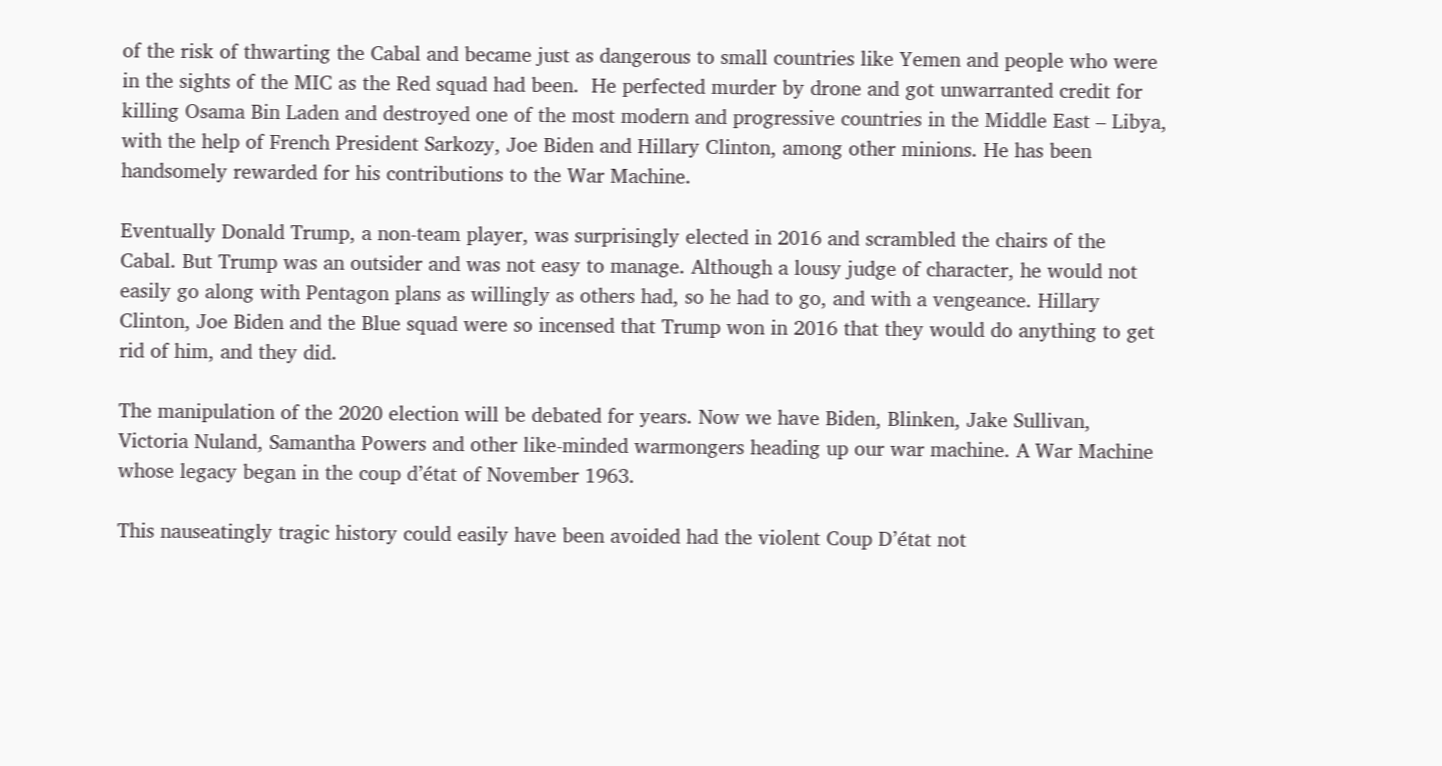of the risk of thwarting the Cabal and became just as dangerous to small countries like Yemen and people who were in the sights of the MIC as the Red squad had been.  He perfected murder by drone and got unwarranted credit for killing Osama Bin Laden and destroyed one of the most modern and progressive countries in the Middle East – Libya, with the help of French President Sarkozy, Joe Biden and Hillary Clinton, among other minions. He has been handsomely rewarded for his contributions to the War Machine.

Eventually Donald Trump, a non-team player, was surprisingly elected in 2016 and scrambled the chairs of the Cabal. But Trump was an outsider and was not easy to manage. Although a lousy judge of character, he would not easily go along with Pentagon plans as willingly as others had, so he had to go, and with a vengeance. Hillary Clinton, Joe Biden and the Blue squad were so incensed that Trump won in 2016 that they would do anything to get rid of him, and they did.

The manipulation of the 2020 election will be debated for years. Now we have Biden, Blinken, Jake Sullivan, Victoria Nuland, Samantha Powers and other like-minded warmongers heading up our war machine. A War Machine whose legacy began in the coup d’état of November 1963.

This nauseatingly tragic history could easily have been avoided had the violent Coup D’état not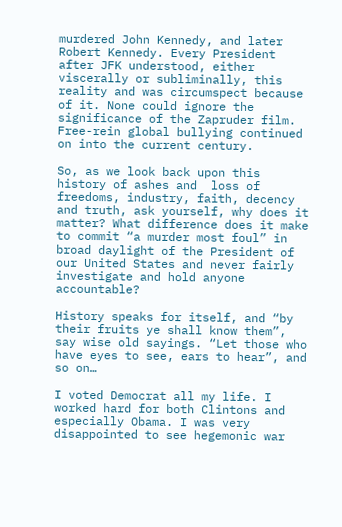murdered John Kennedy, and later Robert Kennedy. Every President after JFK understood, either viscerally or subliminally, this reality and was circumspect because of it. None could ignore the significance of the Zapruder film.  Free-rein global bullying continued on into the current century.

So, as we look back upon this history of ashes and  loss of freedoms, industry, faith, decency and truth, ask yourself, why does it matter? What difference does it make to commit “a murder most foul” in broad daylight of the President of our United States and never fairly investigate and hold anyone accountable?

History speaks for itself, and “by their fruits ye shall know them”, say wise old sayings. “Let those who have eyes to see, ears to hear”, and so on…

I voted Democrat all my life. I worked hard for both Clintons and especially Obama. I was very disappointed to see hegemonic war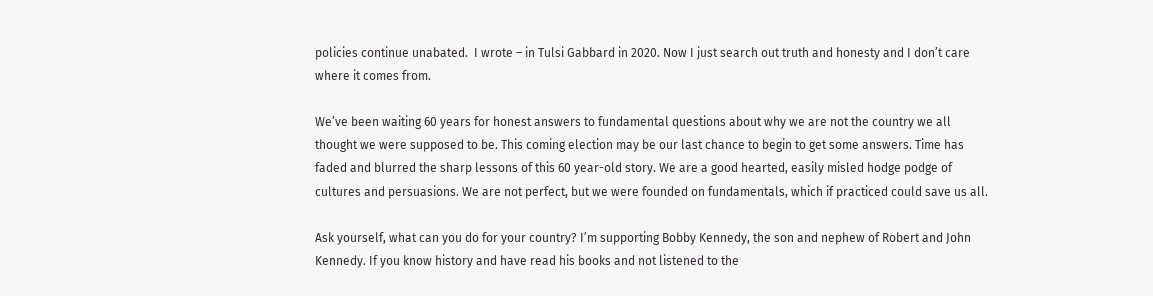policies continue unabated.  I wrote – in Tulsi Gabbard in 2020. Now I just search out truth and honesty and I don’t care where it comes from.

We’ve been waiting 60 years for honest answers to fundamental questions about why we are not the country we all thought we were supposed to be. This coming election may be our last chance to begin to get some answers. Time has faded and blurred the sharp lessons of this 60 year-old story. We are a good hearted, easily misled hodge podge of cultures and persuasions. We are not perfect, but we were founded on fundamentals, which if practiced could save us all.

Ask yourself, what can you do for your country? I’m supporting Bobby Kennedy, the son and nephew of Robert and John Kennedy. If you know history and have read his books and not listened to the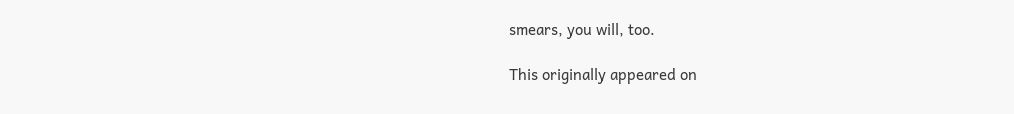smears, you will, too.

This originally appeared on